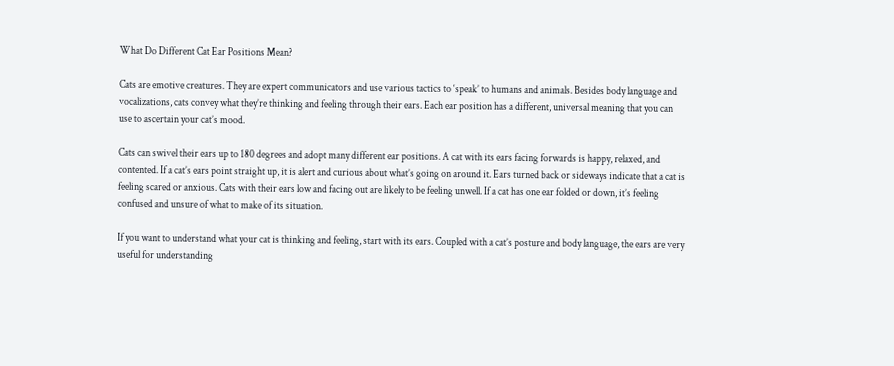What Do Different Cat Ear Positions Mean?

Cats are emotive creatures. They are expert communicators and use various tactics to ‘speak’ to humans and animals. Besides body language and vocalizations, cats convey what they’re thinking and feeling through their ears. Each ear position has a different, universal meaning that you can use to ascertain your cat’s mood.

Cats can swivel their ears up to 180 degrees and adopt many different ear positions. A cat with its ears facing forwards is happy, relaxed, and contented. If a cat’s ears point straight up, it is alert and curious about what’s going on around it. Ears turned back or sideways indicate that a cat is feeling scared or anxious. Cats with their ears low and facing out are likely to be feeling unwell. If a cat has one ear folded or down, it’s feeling confused and unsure of what to make of its situation.

If you want to understand what your cat is thinking and feeling, start with its ears. Coupled with a cat’s posture and body language, the ears are very useful for understanding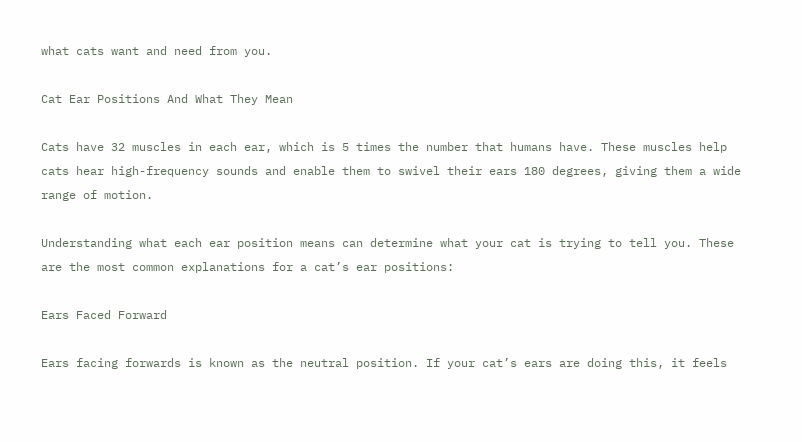what cats want and need from you.

Cat Ear Positions And What They Mean

Cats have 32 muscles in each ear, which is 5 times the number that humans have. These muscles help cats hear high-frequency sounds and enable them to swivel their ears 180 degrees, giving them a wide range of motion.

Understanding what each ear position means can determine what your cat is trying to tell you. These are the most common explanations for a cat’s ear positions:

Ears Faced Forward

Ears facing forwards is known as the neutral position. If your cat’s ears are doing this, it feels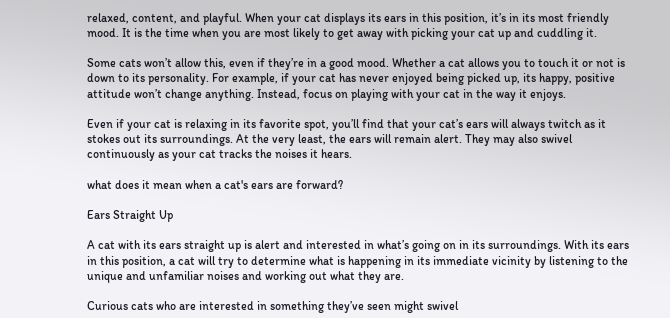relaxed, content, and playful. When your cat displays its ears in this position, it’s in its most friendly mood. It is the time when you are most likely to get away with picking your cat up and cuddling it.

Some cats won’t allow this, even if they’re in a good mood. Whether a cat allows you to touch it or not is down to its personality. For example, if your cat has never enjoyed being picked up, its happy, positive attitude won’t change anything. Instead, focus on playing with your cat in the way it enjoys.

Even if your cat is relaxing in its favorite spot, you’ll find that your cat’s ears will always twitch as it stokes out its surroundings. At the very least, the ears will remain alert. They may also swivel continuously as your cat tracks the noises it hears.

what does it mean when a cat's ears are forward?

Ears Straight Up

A cat with its ears straight up is alert and interested in what’s going on in its surroundings. With its ears in this position, a cat will try to determine what is happening in its immediate vicinity by listening to the unique and unfamiliar noises and working out what they are.

Curious cats who are interested in something they’ve seen might swivel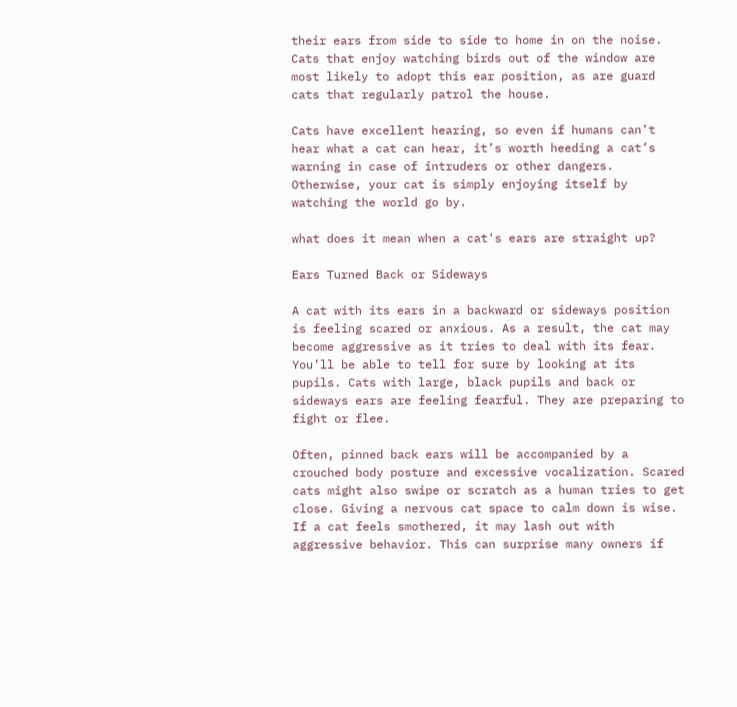their ears from side to side to home in on the noise. Cats that enjoy watching birds out of the window are most likely to adopt this ear position, as are guard cats that regularly patrol the house.

Cats have excellent hearing, so even if humans can’t hear what a cat can hear, it’s worth heeding a cat’s warning in case of intruders or other dangers. Otherwise, your cat is simply enjoying itself by watching the world go by.

what does it mean when a cat's ears are straight up?

Ears Turned Back or Sideways

A cat with its ears in a backward or sideways position is feeling scared or anxious. As a result, the cat may become aggressive as it tries to deal with its fear. You’ll be able to tell for sure by looking at its pupils. Cats with large, black pupils and back or sideways ears are feeling fearful. They are preparing to fight or flee.

Often, pinned back ears will be accompanied by a crouched body posture and excessive vocalization. Scared cats might also swipe or scratch as a human tries to get close. Giving a nervous cat space to calm down is wise. If a cat feels smothered, it may lash out with aggressive behavior. This can surprise many owners if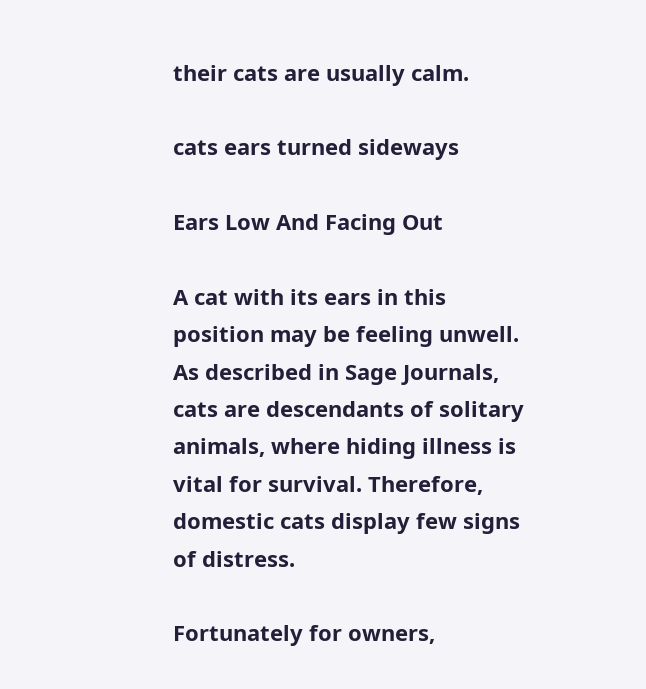their cats are usually calm.

cats ears turned sideways

Ears Low And Facing Out

A cat with its ears in this position may be feeling unwell. As described in Sage Journals, cats are descendants of solitary animals, where hiding illness is vital for survival. Therefore, domestic cats display few signs of distress.

Fortunately for owners,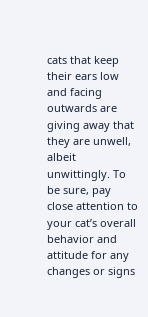cats that keep their ears low and facing outwards are giving away that they are unwell, albeit unwittingly. To be sure, pay close attention to your cat’s overall behavior and attitude for any changes or signs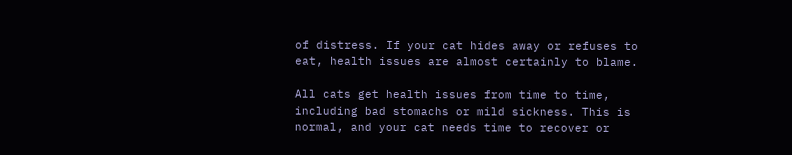of distress. If your cat hides away or refuses to eat, health issues are almost certainly to blame.

All cats get health issues from time to time, including bad stomachs or mild sickness. This is normal, and your cat needs time to recover or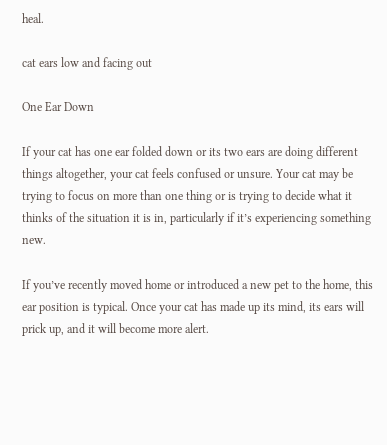heal.

cat ears low and facing out

One Ear Down

If your cat has one ear folded down or its two ears are doing different things altogether, your cat feels confused or unsure. Your cat may be trying to focus on more than one thing or is trying to decide what it thinks of the situation it is in, particularly if it’s experiencing something new.

If you’ve recently moved home or introduced a new pet to the home, this ear position is typical. Once your cat has made up its mind, its ears will prick up, and it will become more alert.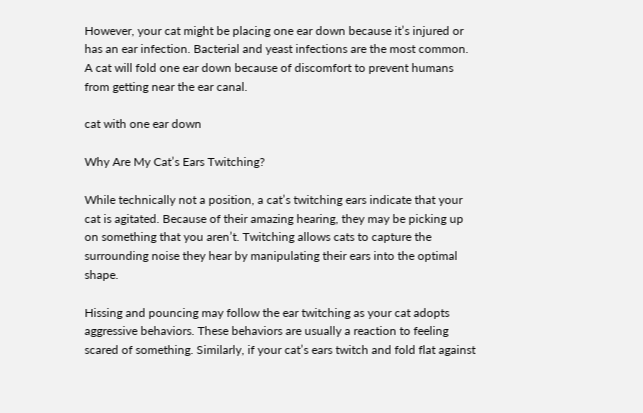However, your cat might be placing one ear down because it’s injured or has an ear infection. Bacterial and yeast infections are the most common. A cat will fold one ear down because of discomfort to prevent humans from getting near the ear canal.

cat with one ear down

Why Are My Cat’s Ears Twitching?

While technically not a position, a cat’s twitching ears indicate that your cat is agitated. Because of their amazing hearing, they may be picking up on something that you aren’t. Twitching allows cats to capture the surrounding noise they hear by manipulating their ears into the optimal shape.

Hissing and pouncing may follow the ear twitching as your cat adopts aggressive behaviors. These behaviors are usually a reaction to feeling scared of something. Similarly, if your cat’s ears twitch and fold flat against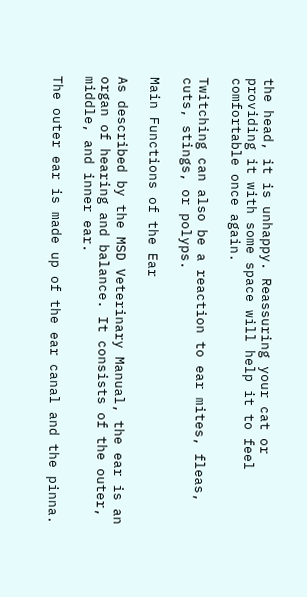the head, it is unhappy. Reassuring your cat or providing it with some space will help it to feel comfortable once again.

Twitching can also be a reaction to ear mites, fleas, cuts, stings, or polyps.

Main Functions of the Ear

As described by the MSD Veterinary Manual, the ear is an organ of hearing and balance. It consists of the outer, middle, and inner ear.

The outer ear is made up of the ear canal and the pinna.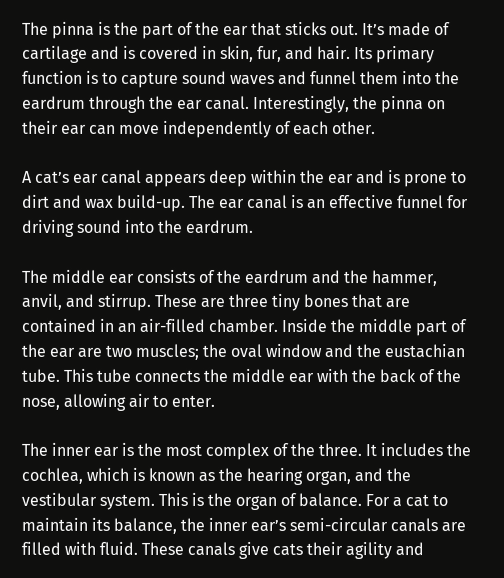The pinna is the part of the ear that sticks out. It’s made of cartilage and is covered in skin, fur, and hair. Its primary function is to capture sound waves and funnel them into the eardrum through the ear canal. Interestingly, the pinna on their ear can move independently of each other.

A cat’s ear canal appears deep within the ear and is prone to dirt and wax build-up. The ear canal is an effective funnel for driving sound into the eardrum.

The middle ear consists of the eardrum and the hammer, anvil, and stirrup. These are three tiny bones that are contained in an air-filled chamber. Inside the middle part of the ear are two muscles; the oval window and the eustachian tube. This tube connects the middle ear with the back of the nose, allowing air to enter.

The inner ear is the most complex of the three. It includes the cochlea, which is known as the hearing organ, and the vestibular system. This is the organ of balance. For a cat to maintain its balance, the inner ear’s semi-circular canals are filled with fluid. These canals give cats their agility and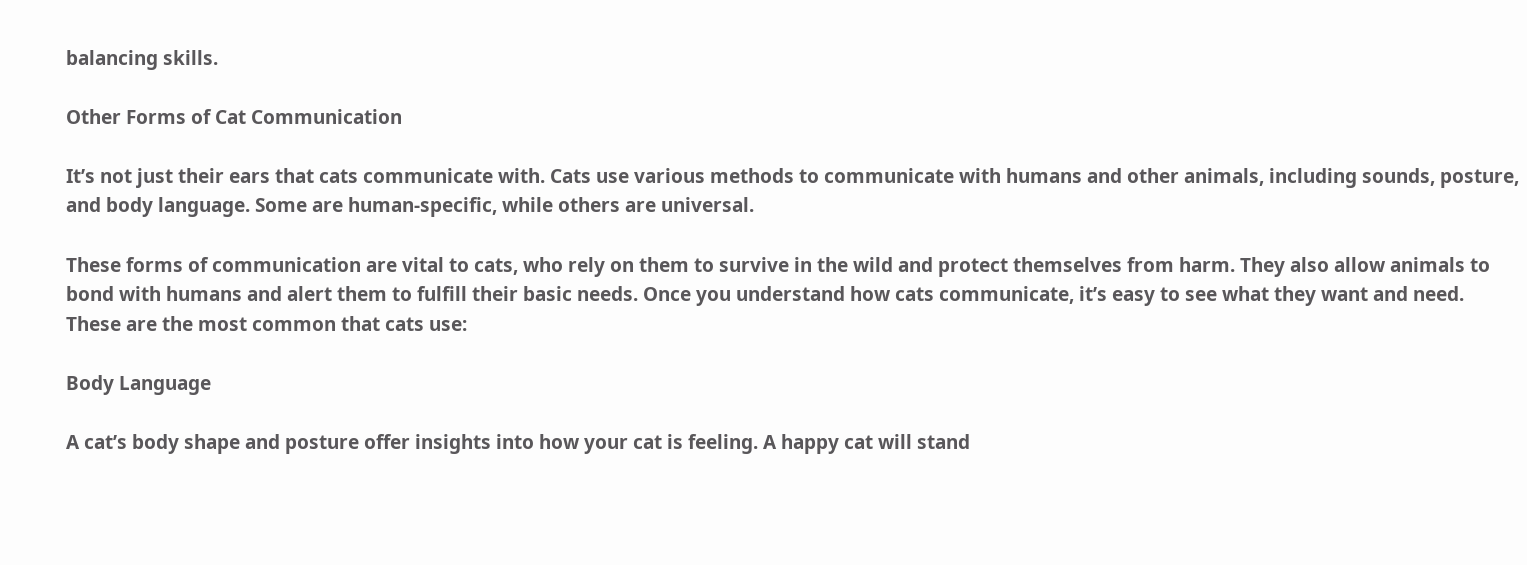balancing skills.

Other Forms of Cat Communication

It’s not just their ears that cats communicate with. Cats use various methods to communicate with humans and other animals, including sounds, posture, and body language. Some are human-specific, while others are universal.

These forms of communication are vital to cats, who rely on them to survive in the wild and protect themselves from harm. They also allow animals to bond with humans and alert them to fulfill their basic needs. Once you understand how cats communicate, it’s easy to see what they want and need. These are the most common that cats use:

Body Language

A cat’s body shape and posture offer insights into how your cat is feeling. A happy cat will stand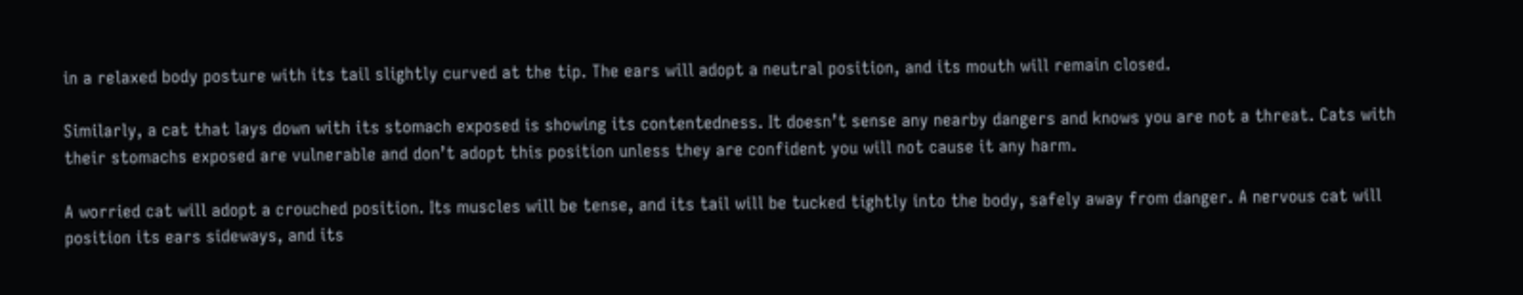in a relaxed body posture with its tail slightly curved at the tip. The ears will adopt a neutral position, and its mouth will remain closed.

Similarly, a cat that lays down with its stomach exposed is showing its contentedness. It doesn’t sense any nearby dangers and knows you are not a threat. Cats with their stomachs exposed are vulnerable and don’t adopt this position unless they are confident you will not cause it any harm.

A worried cat will adopt a crouched position. Its muscles will be tense, and its tail will be tucked tightly into the body, safely away from danger. A nervous cat will position its ears sideways, and its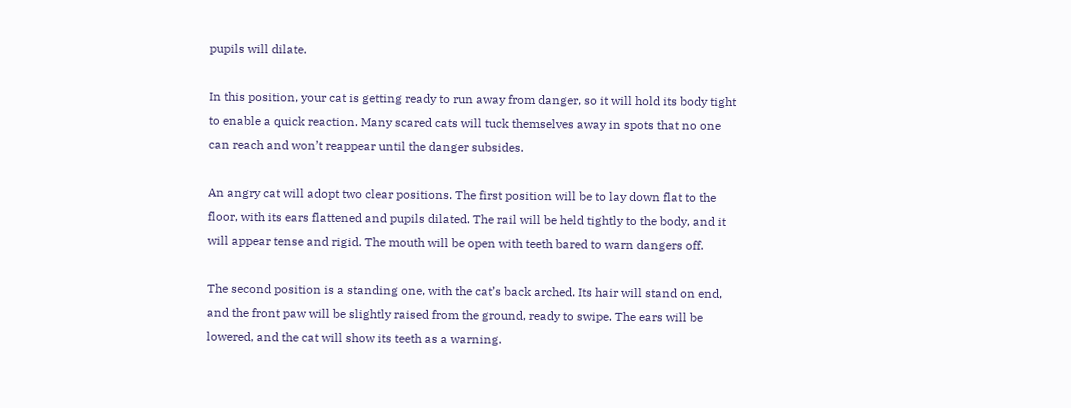pupils will dilate.

In this position, your cat is getting ready to run away from danger, so it will hold its body tight to enable a quick reaction. Many scared cats will tuck themselves away in spots that no one can reach and won’t reappear until the danger subsides.

An angry cat will adopt two clear positions. The first position will be to lay down flat to the floor, with its ears flattened and pupils dilated. The rail will be held tightly to the body, and it will appear tense and rigid. The mouth will be open with teeth bared to warn dangers off.

The second position is a standing one, with the cat’s back arched. Its hair will stand on end, and the front paw will be slightly raised from the ground, ready to swipe. The ears will be lowered, and the cat will show its teeth as a warning.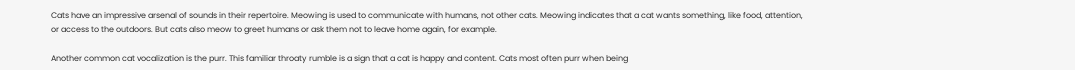Cats have an impressive arsenal of sounds in their repertoire. Meowing is used to communicate with humans, not other cats. Meowing indicates that a cat wants something, like food, attention, or access to the outdoors. But cats also meow to greet humans or ask them not to leave home again, for example.

Another common cat vocalization is the purr. This familiar throaty rumble is a sign that a cat is happy and content. Cats most often purr when being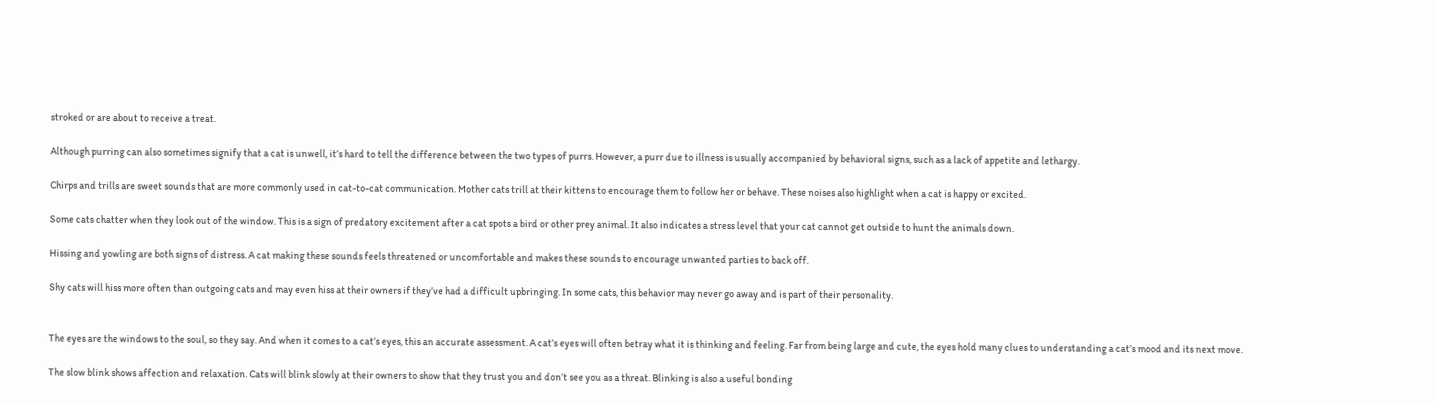stroked or are about to receive a treat.

Although purring can also sometimes signify that a cat is unwell, it’s hard to tell the difference between the two types of purrs. However, a purr due to illness is usually accompanied by behavioral signs, such as a lack of appetite and lethargy.

Chirps and trills are sweet sounds that are more commonly used in cat-to-cat communication. Mother cats trill at their kittens to encourage them to follow her or behave. These noises also highlight when a cat is happy or excited.

Some cats chatter when they look out of the window. This is a sign of predatory excitement after a cat spots a bird or other prey animal. It also indicates a stress level that your cat cannot get outside to hunt the animals down.

Hissing and yowling are both signs of distress. A cat making these sounds feels threatened or uncomfortable and makes these sounds to encourage unwanted parties to back off.

Shy cats will hiss more often than outgoing cats and may even hiss at their owners if they’ve had a difficult upbringing. In some cats, this behavior may never go away and is part of their personality.


The eyes are the windows to the soul, so they say. And when it comes to a cat’s eyes, this an accurate assessment. A cat’s eyes will often betray what it is thinking and feeling. Far from being large and cute, the eyes hold many clues to understanding a cat’s mood and its next move.

The slow blink shows affection and relaxation. Cats will blink slowly at their owners to show that they trust you and don’t see you as a threat. Blinking is also a useful bonding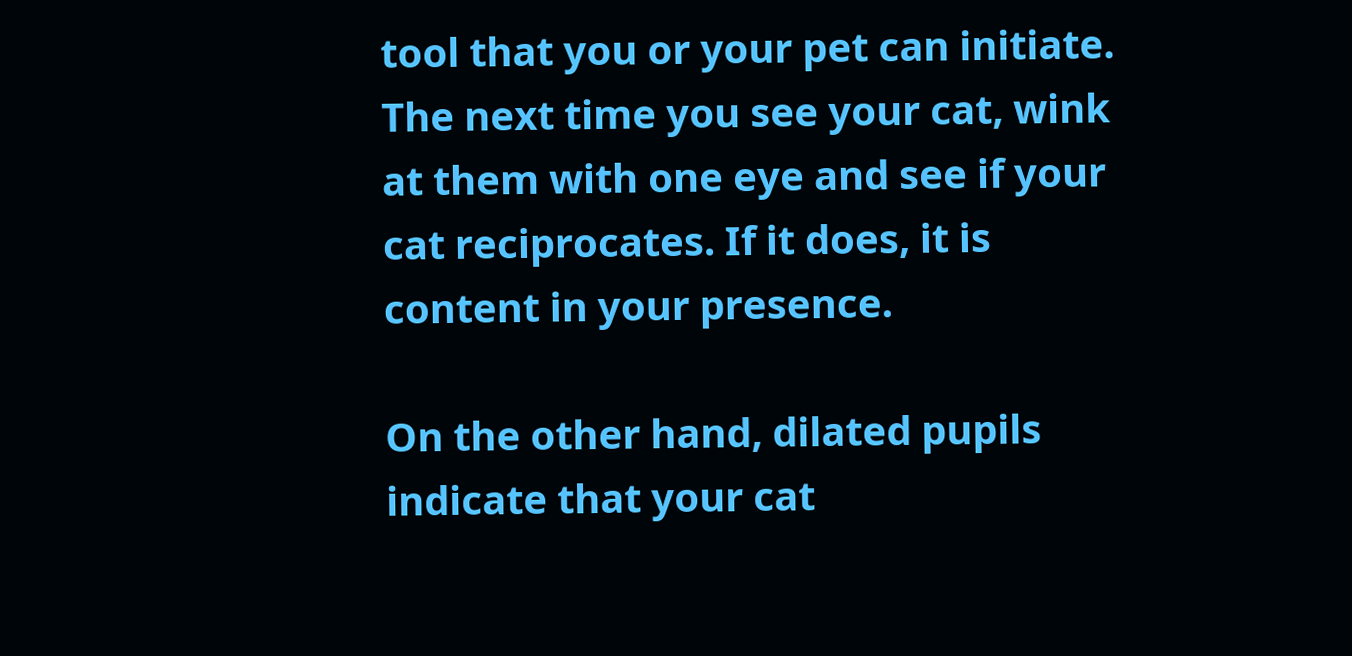tool that you or your pet can initiate. The next time you see your cat, wink at them with one eye and see if your cat reciprocates. If it does, it is content in your presence.

On the other hand, dilated pupils indicate that your cat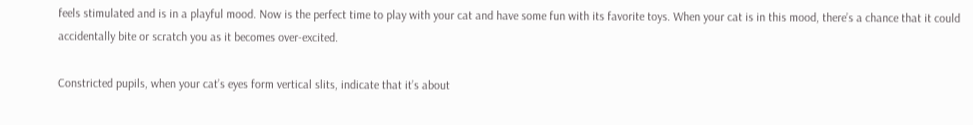feels stimulated and is in a playful mood. Now is the perfect time to play with your cat and have some fun with its favorite toys. When your cat is in this mood, there’s a chance that it could accidentally bite or scratch you as it becomes over-excited.

Constricted pupils, when your cat’s eyes form vertical slits, indicate that it’s about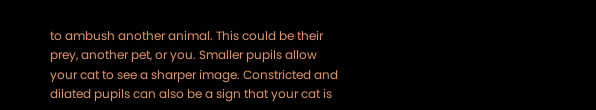to ambush another animal. This could be their prey, another pet, or you. Smaller pupils allow your cat to see a sharper image. Constricted and dilated pupils can also be a sign that your cat is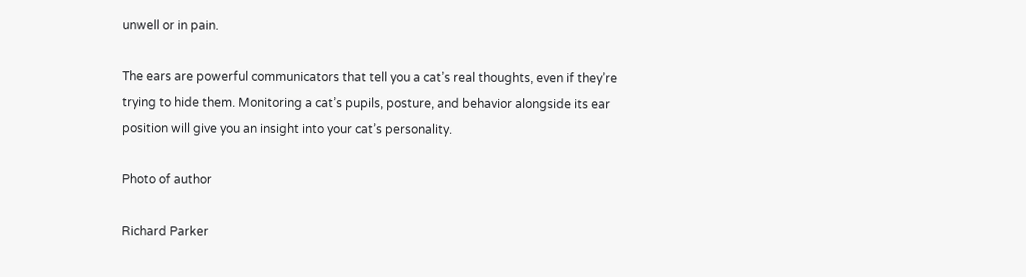unwell or in pain.

The ears are powerful communicators that tell you a cat’s real thoughts, even if they’re trying to hide them. Monitoring a cat’s pupils, posture, and behavior alongside its ear position will give you an insight into your cat’s personality.

Photo of author

Richard Parker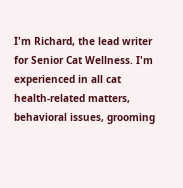I'm Richard, the lead writer for Senior Cat Wellness. I'm experienced in all cat health-related matters, behavioral issues, grooming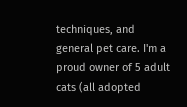techniques, and general pet care. I'm a proud owner of 5 adult cats (all adopted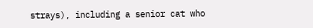strays), including a senior cat who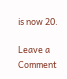is now 20.

Leave a Comment